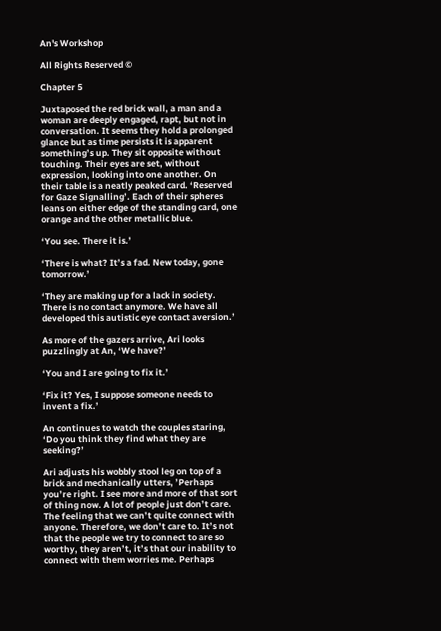An's Workshop

All Rights Reserved ©

Chapter 5

Juxtaposed the red brick wall, a man and a woman are deeply engaged, rapt, but not in conversation. It seems they hold a prolonged glance but as time persists it is apparent something’s up. They sit opposite without touching. Their eyes are set, without expression, looking into one another. On their table is a neatly peaked card. ‘Reserved for Gaze Signalling’. Each of their spheres leans on either edge of the standing card, one orange and the other metallic blue.

‘You see. There it is.’

‘There is what? It’s a fad. New today, gone tomorrow.’

‘They are making up for a lack in society. There is no contact anymore. We have all developed this autistic eye contact aversion.’

As more of the gazers arrive, Ari looks puzzlingly at An, ‘We have?’

‘You and I are going to fix it.’

‘Fix it? Yes, I suppose someone needs to invent a fix.’

An continues to watch the couples staring, ‘Do you think they find what they are seeking?’

Ari adjusts his wobbly stool leg on top of a brick and mechanically utters, ’Perhaps you’re right. I see more and more of that sort of thing now. A lot of people just don’t care. The feeling that we can’t quite connect with anyone. Therefore, we don’t care to. It’s not that the people we try to connect to are so worthy, they aren’t, it’s that our inability to connect with them worries me. Perhaps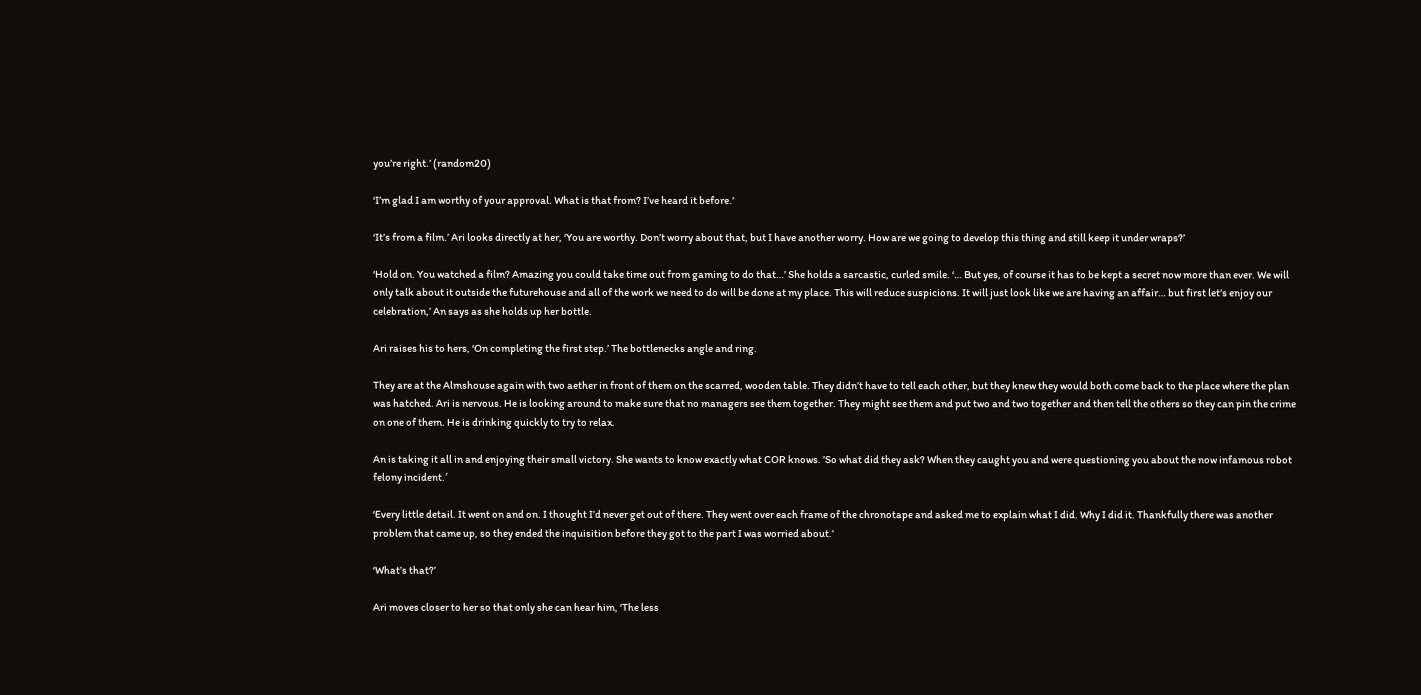you’re right.’ (random20)

‘I’m glad I am worthy of your approval. What is that from? I’ve heard it before.’

‘It’s from a film.’ Ari looks directly at her, ‘You are worthy. Don’t worry about that, but I have another worry. How are we going to develop this thing and still keep it under wraps?’

‘Hold on. You watched a film? Amazing you could take time out from gaming to do that…’ She holds a sarcastic, curled smile. ‘… But yes, of course it has to be kept a secret now more than ever. We will only talk about it outside the futurehouse and all of the work we need to do will be done at my place. This will reduce suspicions. It will just look like we are having an affair… but first let’s enjoy our celebration,’ An says as she holds up her bottle.

Ari raises his to hers, ‘On completing the first step.’ The bottlenecks angle and ring.

They are at the Almshouse again with two aether in front of them on the scarred, wooden table. They didn’t have to tell each other, but they knew they would both come back to the place where the plan was hatched. Ari is nervous. He is looking around to make sure that no managers see them together. They might see them and put two and two together and then tell the others so they can pin the crime on one of them. He is drinking quickly to try to relax.

An is taking it all in and enjoying their small victory. She wants to know exactly what COR knows. ’So what did they ask? When they caught you and were questioning you about the now infamous robot felony incident.′

‘Every little detail. It went on and on. I thought I’d never get out of there. They went over each frame of the chronotape and asked me to explain what I did. Why I did it. Thankfully there was another problem that came up, so they ended the inquisition before they got to the part I was worried about.’

‘What’s that?’

Ari moves closer to her so that only she can hear him, ‘The less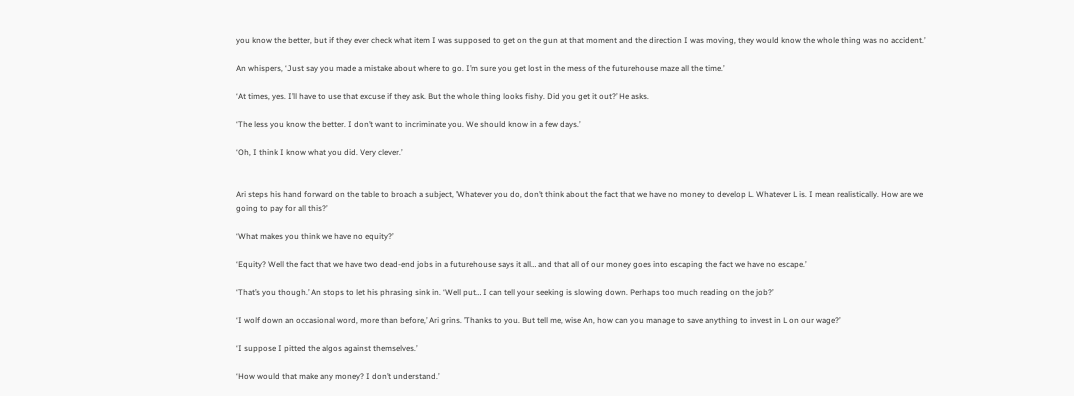you know the better, but if they ever check what item I was supposed to get on the gun at that moment and the direction I was moving, they would know the whole thing was no accident.’

An whispers, ‘Just say you made a mistake about where to go. I’m sure you get lost in the mess of the futurehouse maze all the time.’

‘At times, yes. I’ll have to use that excuse if they ask. But the whole thing looks fishy. Did you get it out?’ He asks.

‘The less you know the better. I don’t want to incriminate you. We should know in a few days.’

‘Oh, I think I know what you did. Very clever.’


Ari steps his hand forward on the table to broach a subject, ’Whatever you do, don’t think about the fact that we have no money to develop L. Whatever L is. I mean realistically. How are we going to pay for all this?’

‘What makes you think we have no equity?’

‘Equity? Well the fact that we have two dead-end jobs in a futurehouse says it all… and that all of our money goes into escaping the fact we have no escape.’

‘That’s you though.’ An stops to let his phrasing sink in. ‘Well put… I can tell your seeking is slowing down. Perhaps too much reading on the job?’

‘I wolf down an occasional word, more than before,’ Ari grins. ’Thanks to you. But tell me, wise An, how can you manage to save anything to invest in L on our wage?’

‘I suppose I pitted the algos against themselves.’

‘How would that make any money? I don’t understand.’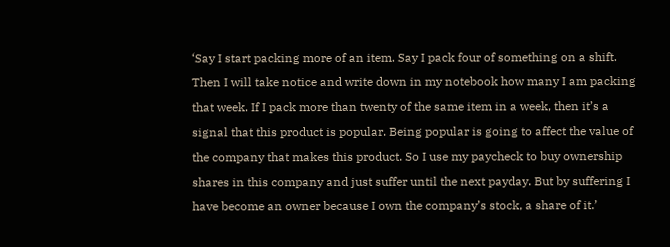‘Say I start packing more of an item. Say I pack four of something on a shift. Then I will take notice and write down in my notebook how many I am packing that week. If I pack more than twenty of the same item in a week, then it’s a signal that this product is popular. Being popular is going to affect the value of the company that makes this product. So I use my paycheck to buy ownership shares in this company and just suffer until the next payday. But by suffering I have become an owner because I own the company’s stock, a share of it.’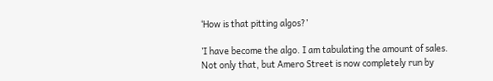‘How is that pitting algos?’

’I have become the algo. I am tabulating the amount of sales. Not only that, but Amero Street is now completely run by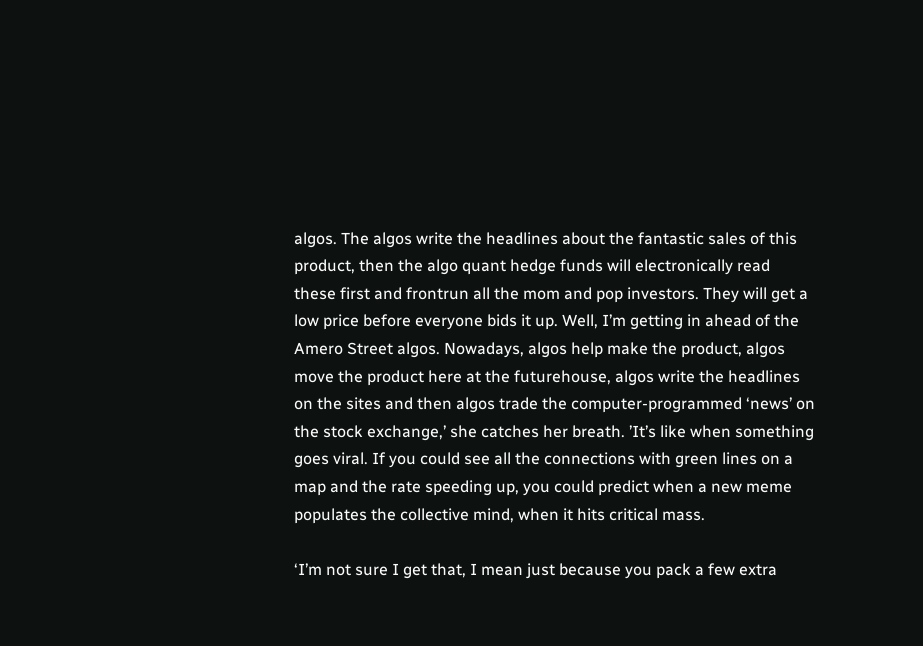algos. The algos write the headlines about the fantastic sales of this product, then the algo quant hedge funds will electronically read these first and frontrun all the mom and pop investors. They will get a low price before everyone bids it up. Well, I’m getting in ahead of the Amero Street algos. Nowadays, algos help make the product, algos move the product here at the futurehouse, algos write the headlines on the sites and then algos trade the computer-programmed ‘news’ on the stock exchange,’ she catches her breath. ’It’s like when something goes viral. If you could see all the connections with green lines on a map and the rate speeding up, you could predict when a new meme populates the collective mind, when it hits critical mass.

‘I’m not sure I get that, I mean just because you pack a few extra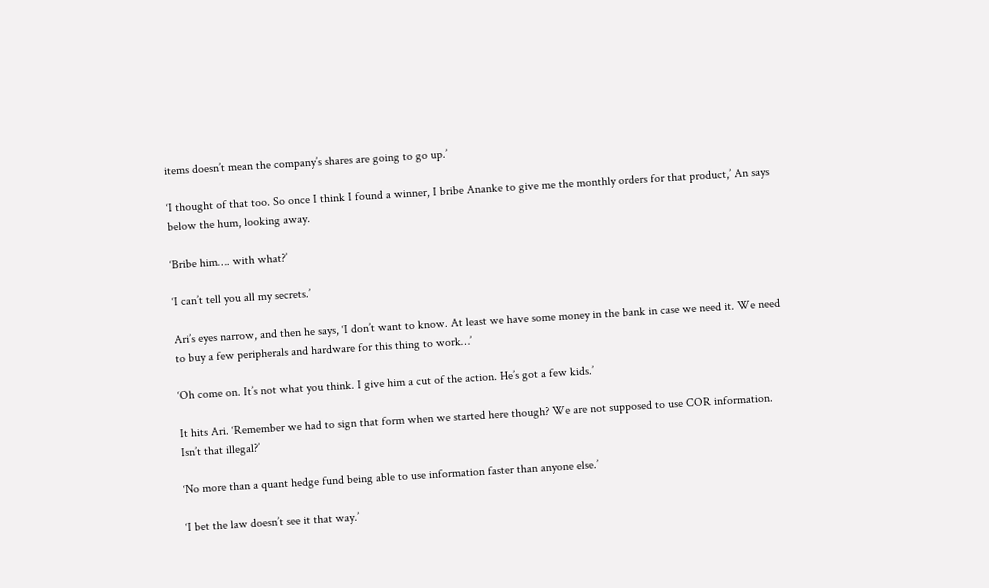items doesn’t mean the company’s shares are going to go up.’

‘I thought of that too. So once I think I found a winner, I bribe Ananke to give me the monthly orders for that product,’ An says below the hum, looking away.

‘Bribe him…. with what?’

‘I can’t tell you all my secrets.’

Ari’s eyes narrow, and then he says, ‘I don’t want to know. At least we have some money in the bank in case we need it. We need to buy a few peripherals and hardware for this thing to work…’

‘Oh come on. It’s not what you think. I give him a cut of the action. He’s got a few kids.’

It hits Ari. ‘Remember we had to sign that form when we started here though? We are not supposed to use COR information. Isn’t that illegal?’

‘No more than a quant hedge fund being able to use information faster than anyone else.’

‘I bet the law doesn’t see it that way.’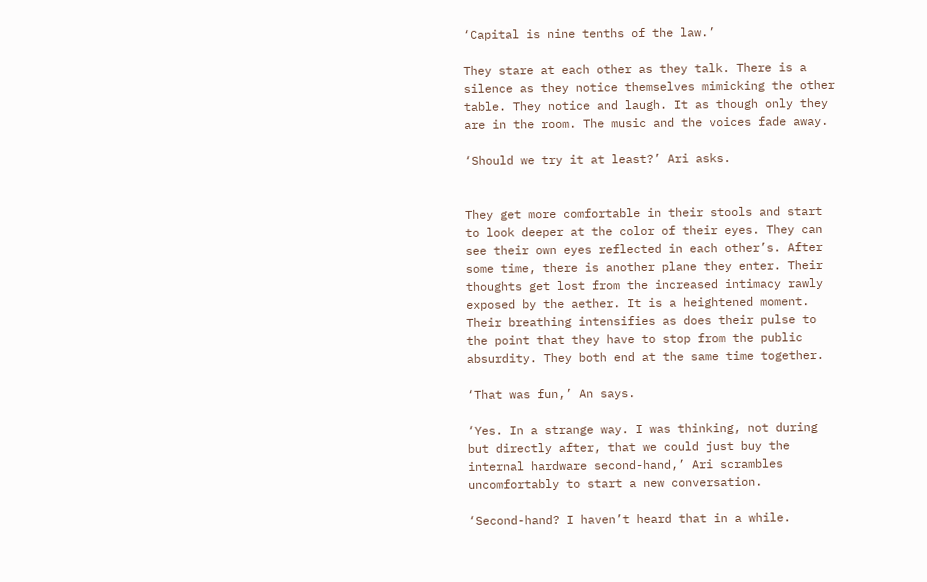‘Capital is nine tenths of the law.’

They stare at each other as they talk. There is a silence as they notice themselves mimicking the other table. They notice and laugh. It as though only they are in the room. The music and the voices fade away.

‘Should we try it at least?’ Ari asks.


They get more comfortable in their stools and start to look deeper at the color of their eyes. They can see their own eyes reflected in each other’s. After some time, there is another plane they enter. Their thoughts get lost from the increased intimacy rawly exposed by the aether. It is a heightened moment. Their breathing intensifies as does their pulse to the point that they have to stop from the public absurdity. They both end at the same time together.

‘That was fun,’ An says.

‘Yes. In a strange way. I was thinking, not during but directly after, that we could just buy the internal hardware second-hand,’ Ari scrambles uncomfortably to start a new conversation.

‘Second-hand? I haven’t heard that in a while.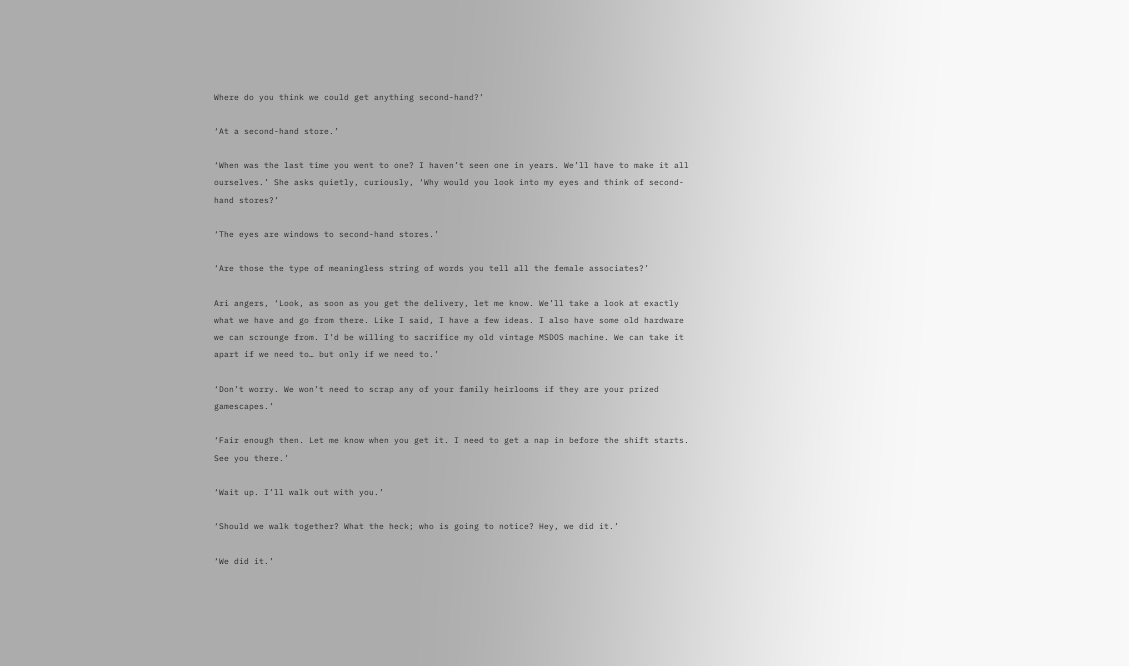Where do you think we could get anything second-hand?’

‘At a second-hand store.’

‘When was the last time you went to one? I haven’t seen one in years. We’ll have to make it all ourselves.’ She asks quietly, curiously, ‘Why would you look into my eyes and think of second-hand stores?’

‘The eyes are windows to second-hand stores.’

‘Are those the type of meaningless string of words you tell all the female associates?’

Ari angers, ‘Look, as soon as you get the delivery, let me know. We’ll take a look at exactly what we have and go from there. Like I said, I have a few ideas. I also have some old hardware we can scrounge from. I’d be willing to sacrifice my old vintage MSDOS machine. We can take it apart if we need to… but only if we need to.’

‘Don’t worry. We won’t need to scrap any of your family heirlooms if they are your prized gamescapes.’

‘Fair enough then. Let me know when you get it. I need to get a nap in before the shift starts. See you there.’

‘Wait up. I’ll walk out with you.’

‘Should we walk together? What the heck; who is going to notice? Hey, we did it.’

‘We did it.’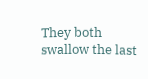They both swallow the last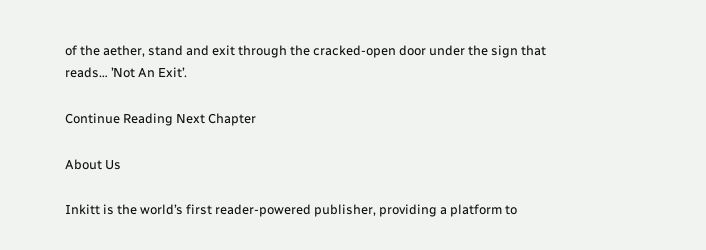of the aether, stand and exit through the cracked-open door under the sign that reads… ’Not An Exit’.

Continue Reading Next Chapter

About Us

Inkitt is the world’s first reader-powered publisher, providing a platform to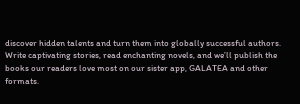discover hidden talents and turn them into globally successful authors. Write captivating stories, read enchanting novels, and we’ll publish the books our readers love most on our sister app, GALATEA and other formats.